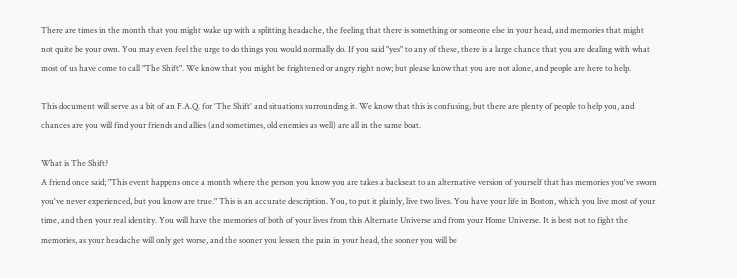There are times in the month that you might wake up with a splitting headache, the feeling that there is something or someone else in your head, and memories that might not quite be your own. You may even feel the urge to do things you would normally do. If you said "yes" to any of these, there is a large chance that you are dealing with what most of us have come to call "The Shift". We know that you might be frightened or angry right now; but please know that you are not alone, and people are here to help.

This document will serve as a bit of an F.A.Q. for 'The Shift' and situations surrounding it. We know that this is confusing, but there are plenty of people to help you, and chances are you will find your friends and allies (and sometimes, old enemies as well) are all in the same boat.

What is The Shift?
A friend once said; "This event happens once a month where the person you know you are takes a backseat to an alternative version of yourself that has memories you've sworn you've never experienced, but you know are true." This is an accurate description. You, to put it plainly, live two lives. You have your life in Boston, which you live most of your time, and then your real identity. You will have the memories of both of your lives from this Alternate Universe and from your Home Universe. It is best not to fight the memories, as your headache will only get worse, and the sooner you lessen the pain in your head, the sooner you will be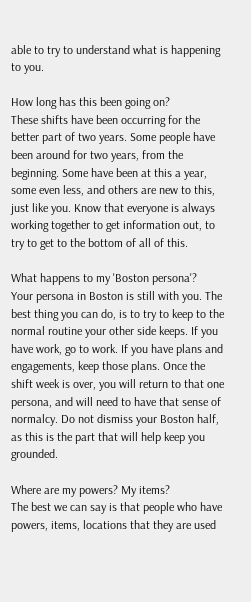able to try to understand what is happening to you.

How long has this been going on?
These shifts have been occurring for the better part of two years. Some people have been around for two years, from the beginning. Some have been at this a year, some even less, and others are new to this, just like you. Know that everyone is always working together to get information out, to try to get to the bottom of all of this.

What happens to my 'Boston persona'?
Your persona in Boston is still with you. The best thing you can do, is to try to keep to the normal routine your other side keeps. If you have work, go to work. If you have plans and engagements, keep those plans. Once the shift week is over, you will return to that one persona, and will need to have that sense of normalcy. Do not dismiss your Boston half, as this is the part that will help keep you grounded.

Where are my powers? My items?
The best we can say is that people who have powers, items, locations that they are used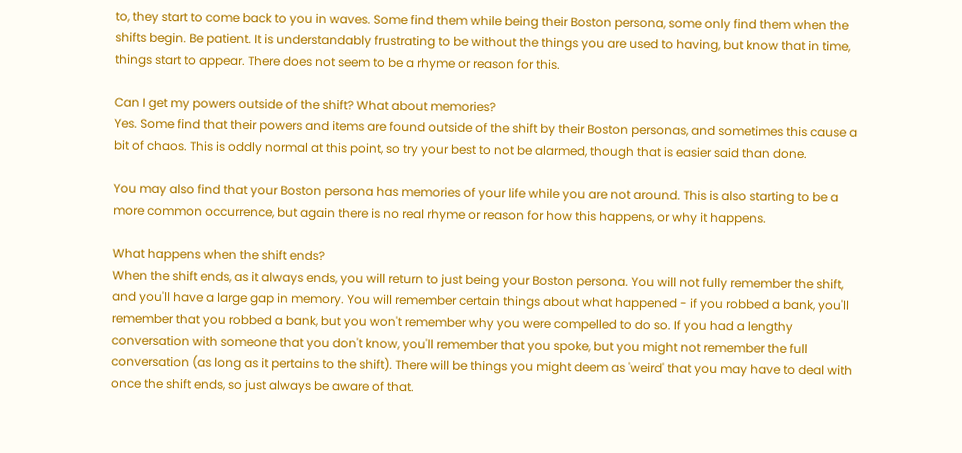to, they start to come back to you in waves. Some find them while being their Boston persona, some only find them when the shifts begin. Be patient. It is understandably frustrating to be without the things you are used to having, but know that in time, things start to appear. There does not seem to be a rhyme or reason for this.

Can I get my powers outside of the shift? What about memories?
Yes. Some find that their powers and items are found outside of the shift by their Boston personas, and sometimes this cause a bit of chaos. This is oddly normal at this point, so try your best to not be alarmed, though that is easier said than done.

You may also find that your Boston persona has memories of your life while you are not around. This is also starting to be a more common occurrence, but again there is no real rhyme or reason for how this happens, or why it happens.

What happens when the shift ends?
When the shift ends, as it always ends, you will return to just being your Boston persona. You will not fully remember the shift, and you'll have a large gap in memory. You will remember certain things about what happened - if you robbed a bank, you'll remember that you robbed a bank, but you won't remember why you were compelled to do so. If you had a lengthy conversation with someone that you don't know, you'll remember that you spoke, but you might not remember the full conversation (as long as it pertains to the shift). There will be things you might deem as 'weird' that you may have to deal with once the shift ends, so just always be aware of that.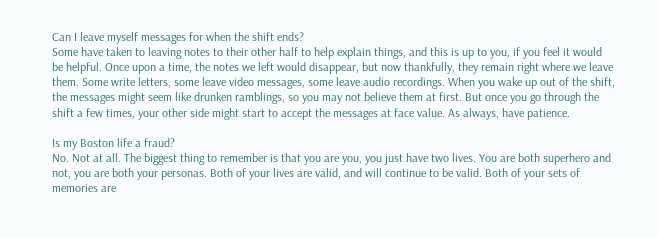Can I leave myself messages for when the shift ends?
Some have taken to leaving notes to their other half to help explain things, and this is up to you, if you feel it would be helpful. Once upon a time, the notes we left would disappear, but now thankfully, they remain right where we leave them. Some write letters, some leave video messages, some leave audio recordings. When you wake up out of the shift, the messages might seem like drunken ramblings, so you may not believe them at first. But once you go through the shift a few times, your other side might start to accept the messages at face value. As always, have patience.

Is my Boston life a fraud?
No. Not at all. The biggest thing to remember is that you are you, you just have two lives. You are both superhero and not, you are both your personas. Both of your lives are valid, and will continue to be valid. Both of your sets of memories are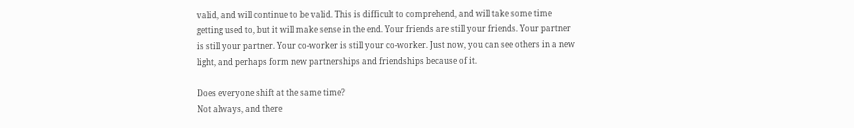valid, and will continue to be valid. This is difficult to comprehend, and will take some time getting used to, but it will make sense in the end. Your friends are still your friends. Your partner is still your partner. Your co-worker is still your co-worker. Just now, you can see others in a new light, and perhaps form new partnerships and friendships because of it.

Does everyone shift at the same time?
Not always, and there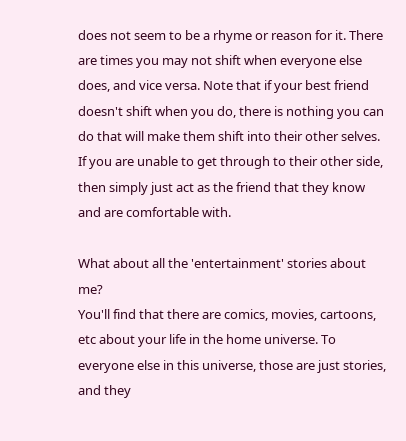does not seem to be a rhyme or reason for it. There are times you may not shift when everyone else does, and vice versa. Note that if your best friend doesn't shift when you do, there is nothing you can do that will make them shift into their other selves. If you are unable to get through to their other side, then simply just act as the friend that they know and are comfortable with.

What about all the 'entertainment' stories about me?
You'll find that there are comics, movies, cartoons, etc about your life in the home universe. To everyone else in this universe, those are just stories, and they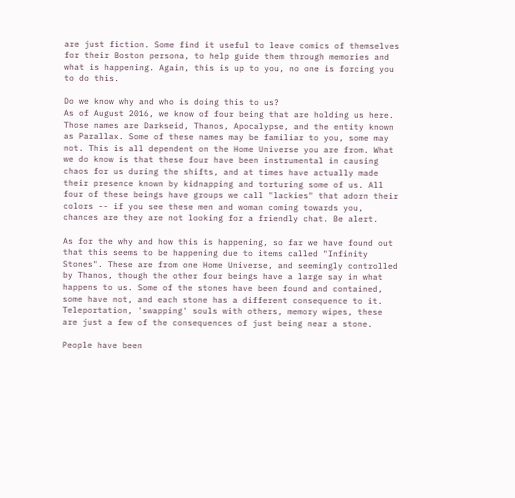are just fiction. Some find it useful to leave comics of themselves for their Boston persona, to help guide them through memories and what is happening. Again, this is up to you, no one is forcing you to do this.

Do we know why and who is doing this to us?
As of August 2016, we know of four being that are holding us here. Those names are Darkseid, Thanos, Apocalypse, and the entity known as Parallax. Some of these names may be familiar to you, some may not. This is all dependent on the Home Universe you are from. What we do know is that these four have been instrumental in causing chaos for us during the shifts, and at times have actually made their presence known by kidnapping and torturing some of us. All four of these beings have groups we call "lackies" that adorn their colors -- if you see these men and woman coming towards you, chances are they are not looking for a friendly chat. Be alert.

As for the why and how this is happening, so far we have found out that this seems to be happening due to items called "Infinity Stones". These are from one Home Universe, and seemingly controlled by Thanos, though the other four beings have a large say in what happens to us. Some of the stones have been found and contained, some have not, and each stone has a different consequence to it. Teleportation, 'swapping' souls with others, memory wipes, these are just a few of the consequences of just being near a stone.

People have been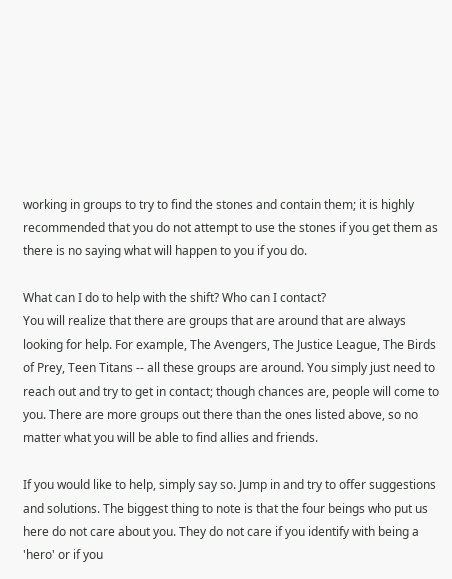working in groups to try to find the stones and contain them; it is highly recommended that you do not attempt to use the stones if you get them as there is no saying what will happen to you if you do.

What can I do to help with the shift? Who can I contact?
You will realize that there are groups that are around that are always looking for help. For example, The Avengers, The Justice League, The Birds of Prey, Teen Titans -- all these groups are around. You simply just need to reach out and try to get in contact; though chances are, people will come to you. There are more groups out there than the ones listed above, so no matter what you will be able to find allies and friends.

If you would like to help, simply say so. Jump in and try to offer suggestions and solutions. The biggest thing to note is that the four beings who put us here do not care about you. They do not care if you identify with being a 'hero' or if you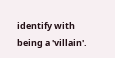identify with being a 'villain'.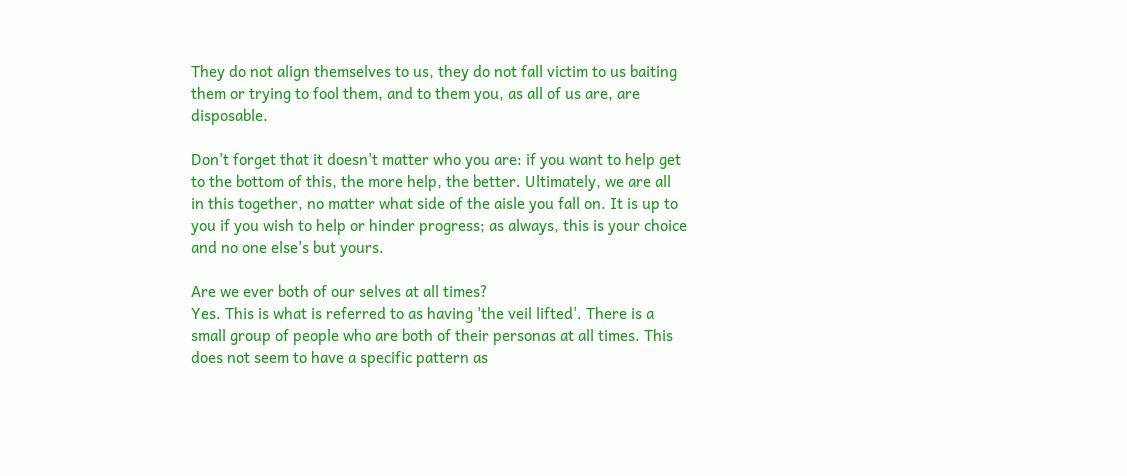They do not align themselves to us, they do not fall victim to us baiting them or trying to fool them, and to them you, as all of us are, are disposable.

Don't forget that it doesn't matter who you are: if you want to help get to the bottom of this, the more help, the better. Ultimately, we are all in this together, no matter what side of the aisle you fall on. It is up to you if you wish to help or hinder progress; as always, this is your choice and no one else's but yours.

Are we ever both of our selves at all times?
Yes. This is what is referred to as having 'the veil lifted'. There is a small group of people who are both of their personas at all times. This does not seem to have a specific pattern as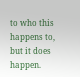to who this happens to, but it does happen.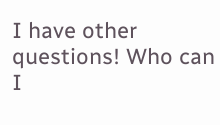I have other questions! Who can I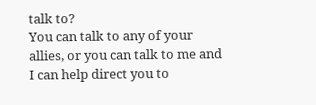talk to?
You can talk to any of your allies, or you can talk to me and I can help direct you to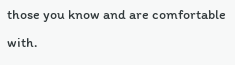those you know and are comfortable with.